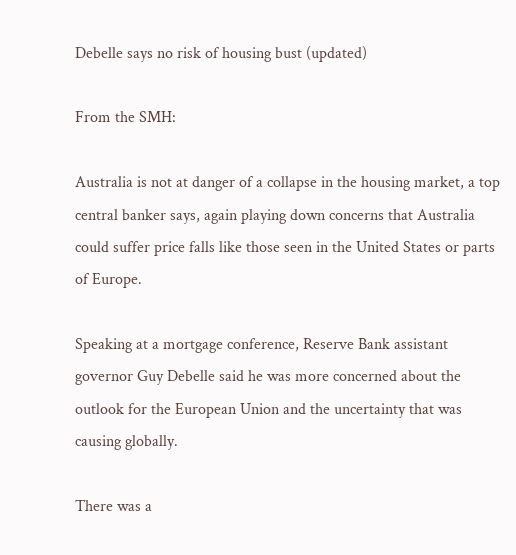Debelle says no risk of housing bust (updated)

From the SMH:

Australia is not at danger of a collapse in the housing market, a top central banker says, again playing down concerns that Australia could suffer price falls like those seen in the United States or parts of Europe.

Speaking at a mortgage conference, Reserve Bank assistant governor Guy Debelle said he was more concerned about the outlook for the European Union and the uncertainty that was causing globally.

There was a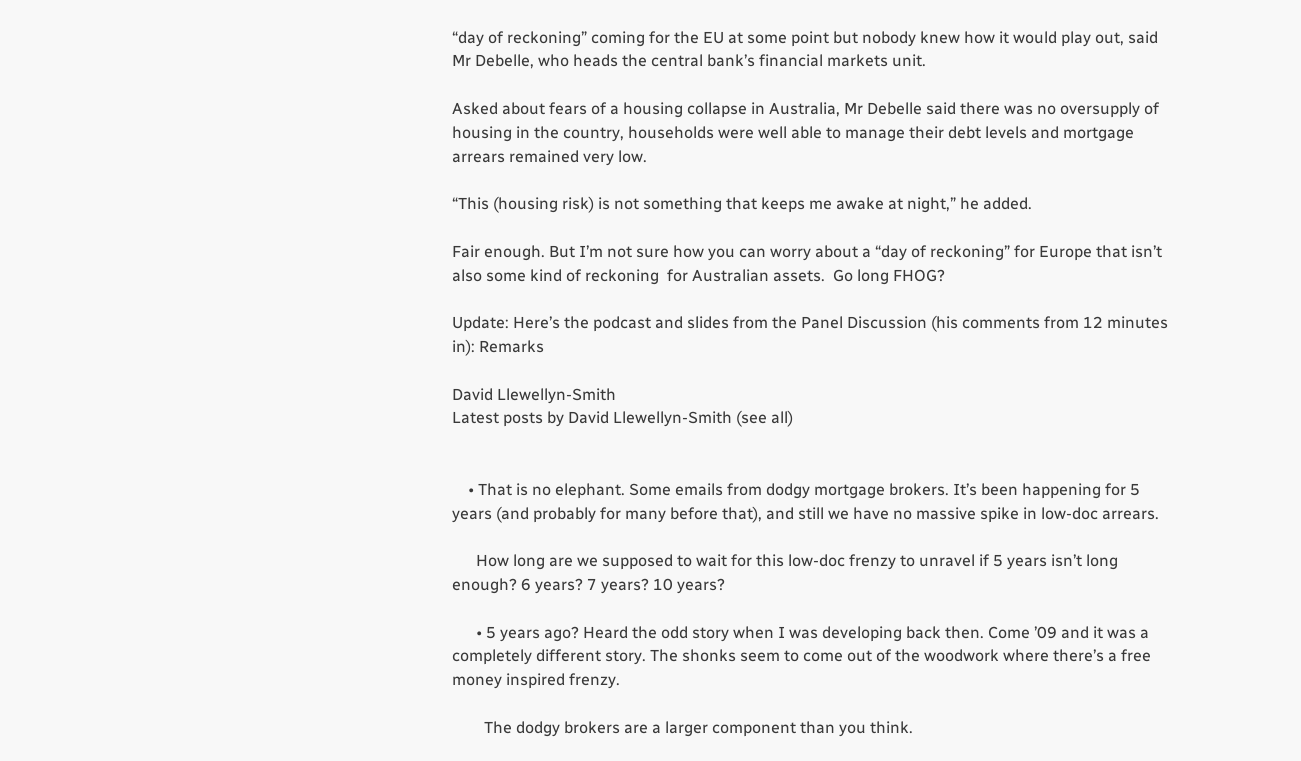“day of reckoning” coming for the EU at some point but nobody knew how it would play out, said Mr Debelle, who heads the central bank’s financial markets unit.

Asked about fears of a housing collapse in Australia, Mr Debelle said there was no oversupply of housing in the country, households were well able to manage their debt levels and mortgage arrears remained very low.

“This (housing risk) is not something that keeps me awake at night,” he added.

Fair enough. But I’m not sure how you can worry about a “day of reckoning” for Europe that isn’t also some kind of reckoning  for Australian assets.  Go long FHOG?

Update: Here’s the podcast and slides from the Panel Discussion (his comments from 12 minutes in): Remarks

David Llewellyn-Smith
Latest posts by David Llewellyn-Smith (see all)


    • That is no elephant. Some emails from dodgy mortgage brokers. It’s been happening for 5 years (and probably for many before that), and still we have no massive spike in low-doc arrears.

      How long are we supposed to wait for this low-doc frenzy to unravel if 5 years isn’t long enough? 6 years? 7 years? 10 years?

      • 5 years ago? Heard the odd story when I was developing back then. Come ’09 and it was a completely different story. The shonks seem to come out of the woodwork where there’s a free money inspired frenzy.

        The dodgy brokers are a larger component than you think.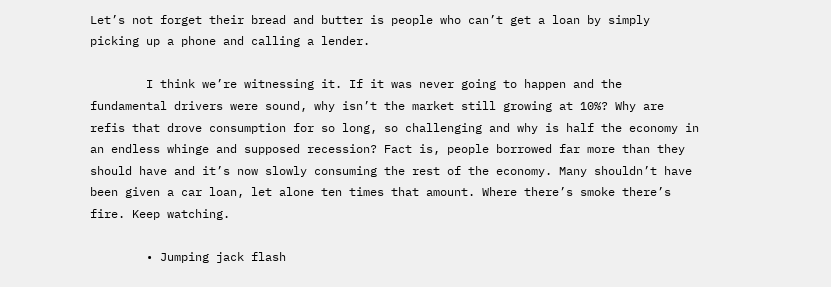Let’s not forget their bread and butter is people who can’t get a loan by simply picking up a phone and calling a lender.

        I think we’re witnessing it. If it was never going to happen and the fundamental drivers were sound, why isn’t the market still growing at 10%? Why are refis that drove consumption for so long, so challenging and why is half the economy in an endless whinge and supposed recession? Fact is, people borrowed far more than they should have and it’s now slowly consuming the rest of the economy. Many shouldn’t have been given a car loan, let alone ten times that amount. Where there’s smoke there’s fire. Keep watching.

        • Jumping jack flash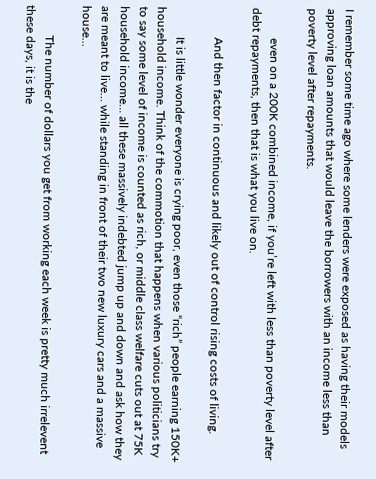I remember some time ago where some lenders were exposed as having their models approving loan amounts that would leave the borrowers with an income less than poverty level after repayments.

          even on a 200K combined income, if you’re left with less than poverty level after debt repayments, then that is what you live on.

          And then factor in continuous and likely out of control rising costs of living.

          It is little wonder everyone is crying poor, even those “rich” people earning 150K+ household income. Think of the commotion that happens when various politicians try to say some level of income is counted as rich, or middle class welfare cuts out at 75K household income… all these massively indebted jump up and down and ask how they are meant to live… while standing in front of their two new luxury cars and a massive house…

          The number of dollars you get from working each week is pretty much irrelevent these days, it is the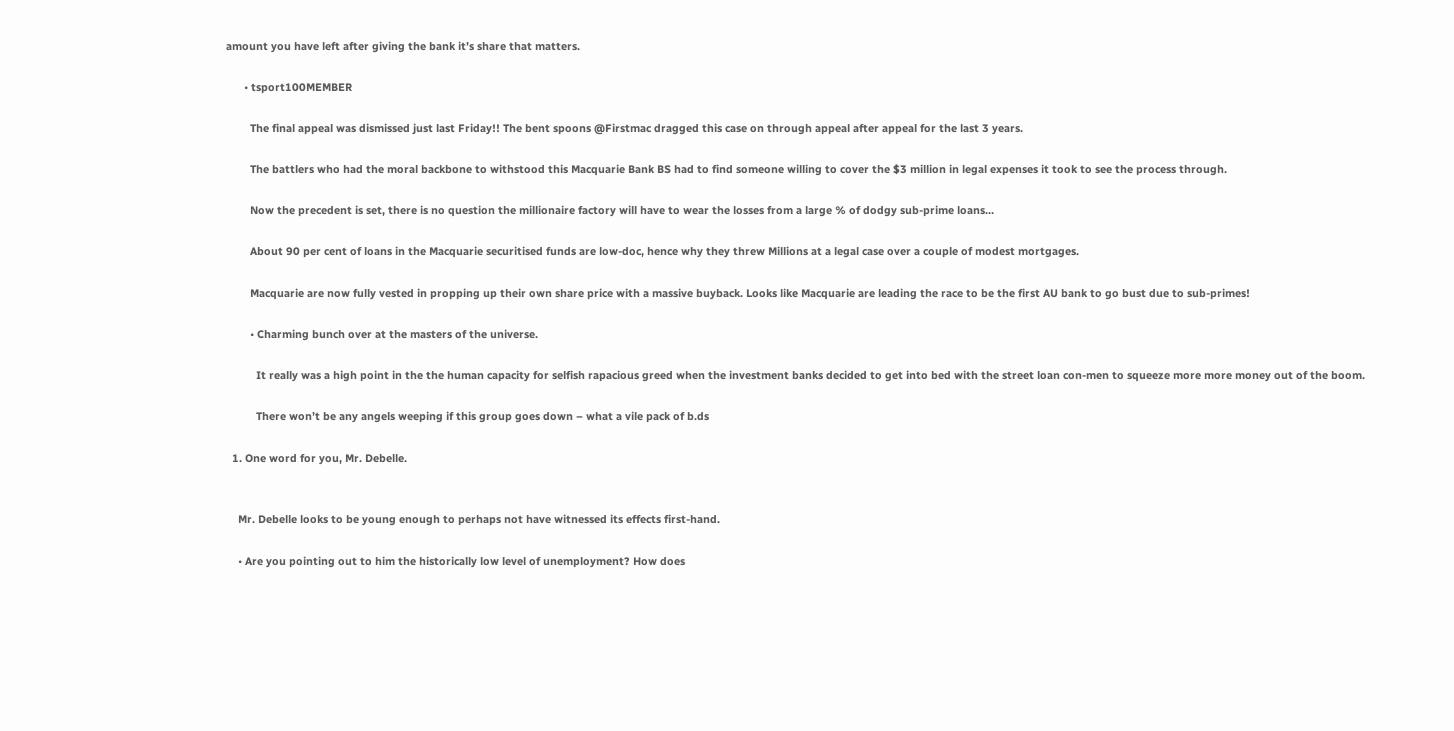amount you have left after giving the bank it’s share that matters.

      • tsport100MEMBER

        The final appeal was dismissed just last Friday!! The bent spoons @Firstmac dragged this case on through appeal after appeal for the last 3 years.

        The battlers who had the moral backbone to withstood this Macquarie Bank BS had to find someone willing to cover the $3 million in legal expenses it took to see the process through.

        Now the precedent is set, there is no question the millionaire factory will have to wear the losses from a large % of dodgy sub-prime loans…

        About 90 per cent of loans in the Macquarie securitised funds are low-doc, hence why they threw Millions at a legal case over a couple of modest mortgages.

        Macquarie are now fully vested in propping up their own share price with a massive buyback. Looks like Macquarie are leading the race to be the first AU bank to go bust due to sub-primes!

        • Charming bunch over at the masters of the universe.

          It really was a high point in the the human capacity for selfish rapacious greed when the investment banks decided to get into bed with the street loan con-men to squeeze more more money out of the boom.

          There won’t be any angels weeping if this group goes down – what a vile pack of b.ds

  1. One word for you, Mr. Debelle.


    Mr. Debelle looks to be young enough to perhaps not have witnessed its effects first-hand.

    • Are you pointing out to him the historically low level of unemployment? How does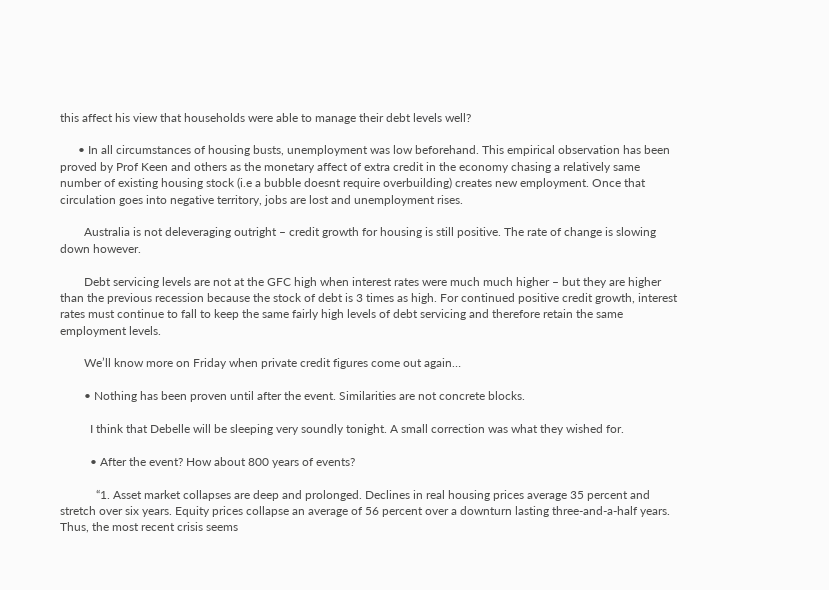this affect his view that households were able to manage their debt levels well?

      • In all circumstances of housing busts, unemployment was low beforehand. This empirical observation has been proved by Prof Keen and others as the monetary affect of extra credit in the economy chasing a relatively same number of existing housing stock (i.e a bubble doesnt require overbuilding) creates new employment. Once that circulation goes into negative territory, jobs are lost and unemployment rises.

        Australia is not deleveraging outright – credit growth for housing is still positive. The rate of change is slowing down however.

        Debt servicing levels are not at the GFC high when interest rates were much much higher – but they are higher than the previous recession because the stock of debt is 3 times as high. For continued positive credit growth, interest rates must continue to fall to keep the same fairly high levels of debt servicing and therefore retain the same employment levels.

        We’ll know more on Friday when private credit figures come out again…

        • Nothing has been proven until after the event. Similarities are not concrete blocks.

          I think that Debelle will be sleeping very soundly tonight. A small correction was what they wished for.

          • After the event? How about 800 years of events?

            “1. Asset market collapses are deep and prolonged. Declines in real housing prices average 35 percent and stretch over six years. Equity prices collapse an average of 56 percent over a downturn lasting three-and-a-half years. Thus, the most recent crisis seems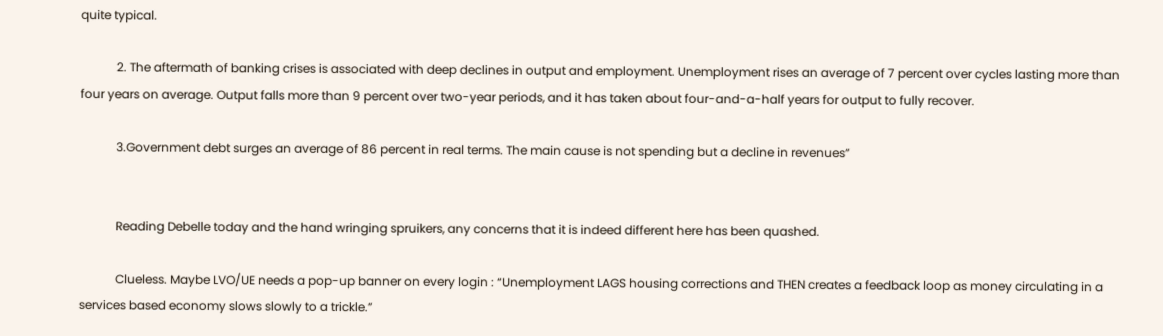quite typical.

            2. The aftermath of banking crises is associated with deep declines in output and employment. Unemployment rises an average of 7 percent over cycles lasting more than four years on average. Output falls more than 9 percent over two-year periods, and it has taken about four-and-a-half years for output to fully recover.

            3.Government debt surges an average of 86 percent in real terms. The main cause is not spending but a decline in revenues”


            Reading Debelle today and the hand wringing spruikers, any concerns that it is indeed different here has been quashed.

            Clueless. Maybe LVO/UE needs a pop-up banner on every login : “Unemployment LAGS housing corrections and THEN creates a feedback loop as money circulating in a services based economy slows slowly to a trickle.”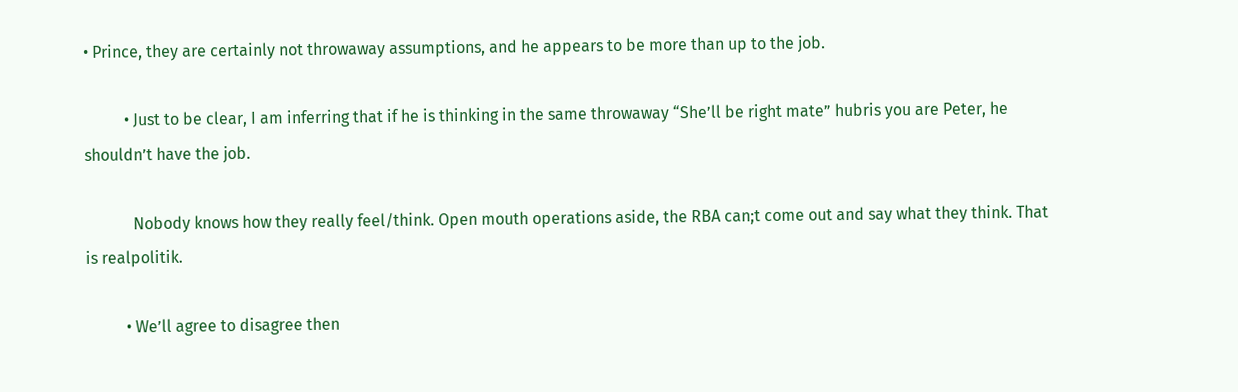• Prince, they are certainly not throwaway assumptions, and he appears to be more than up to the job.

          • Just to be clear, I am inferring that if he is thinking in the same throwaway “She’ll be right mate” hubris you are Peter, he shouldn’t have the job.

            Nobody knows how they really feel/think. Open mouth operations aside, the RBA can;t come out and say what they think. That is realpolitik.

          • We’ll agree to disagree then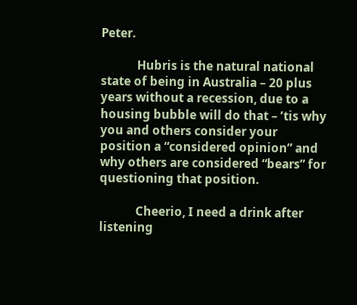Peter.

            Hubris is the natural national state of being in Australia – 20 plus years without a recession, due to a housing bubble will do that – ’tis why you and others consider your position a “considered opinion” and why others are considered “bears” for questioning that position.

            Cheerio, I need a drink after listening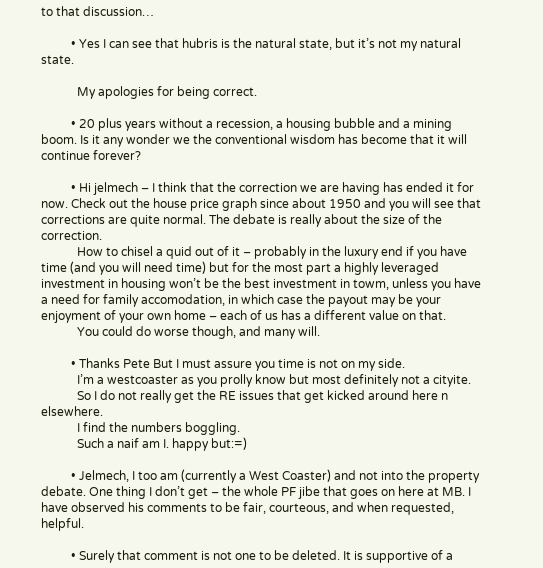to that discussion…

          • Yes I can see that hubris is the natural state, but it’s not my natural state.

            My apologies for being correct.

          • 20 plus years without a recession, a housing bubble and a mining boom. Is it any wonder we the conventional wisdom has become that it will continue forever?

          • Hi jelmech – I think that the correction we are having has ended it for now. Check out the house price graph since about 1950 and you will see that corrections are quite normal. The debate is really about the size of the correction.
            How to chisel a quid out of it – probably in the luxury end if you have time (and you will need time) but for the most part a highly leveraged investment in housing won’t be the best investment in towm, unless you have a need for family accomodation, in which case the payout may be your enjoyment of your own home – each of us has a different value on that.
            You could do worse though, and many will.

          • Thanks Pete But I must assure you time is not on my side.
            I’m a westcoaster as you prolly know but most definitely not a cityite.
            So I do not really get the RE issues that get kicked around here n elsewhere.
            I find the numbers boggling.
            Such a naif am I. happy but:=)

          • Jelmech, I too am (currently a West Coaster) and not into the property debate. One thing I don’t get – the whole PF jibe that goes on here at MB. I have observed his comments to be fair, courteous, and when requested, helpful.

          • Surely that comment is not one to be deleted. It is supportive of a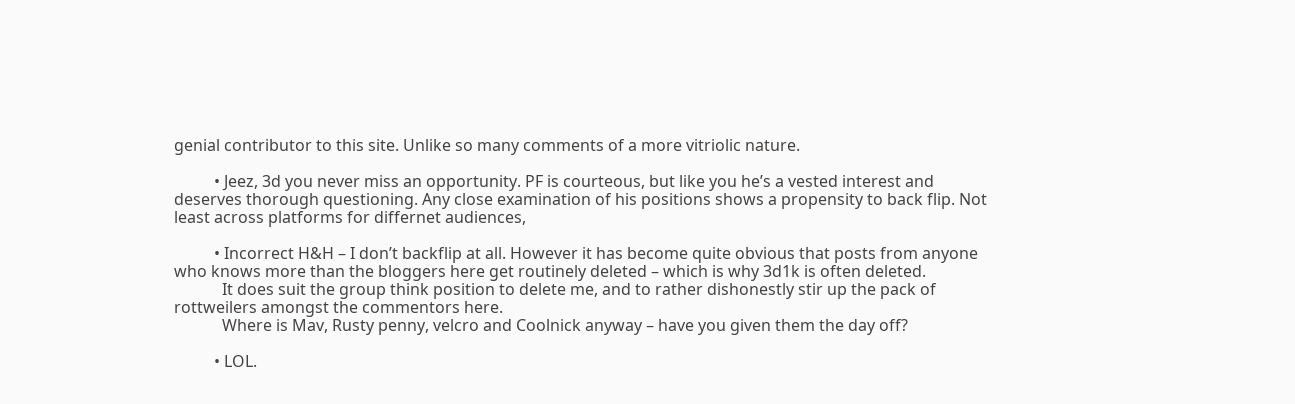genial contributor to this site. Unlike so many comments of a more vitriolic nature.

          • Jeez, 3d you never miss an opportunity. PF is courteous, but like you he’s a vested interest and deserves thorough questioning. Any close examination of his positions shows a propensity to back flip. Not least across platforms for differnet audiences,

          • Incorrect H&H – I don’t backflip at all. However it has become quite obvious that posts from anyone who knows more than the bloggers here get routinely deleted – which is why 3d1k is often deleted.
            It does suit the group think position to delete me, and to rather dishonestly stir up the pack of rottweilers amongst the commentors here.
            Where is Mav, Rusty penny, velcro and Coolnick anyway – have you given them the day off?

          • LOL.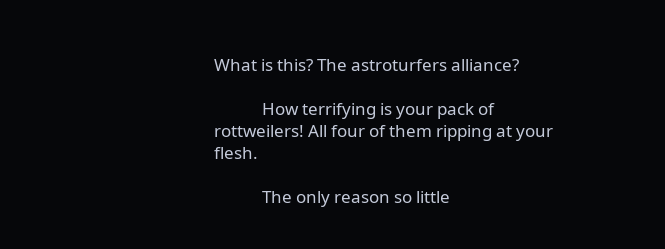What is this? The astroturfers alliance?

            How terrifying is your pack of rottweilers! All four of them ripping at your flesh.

            The only reason so little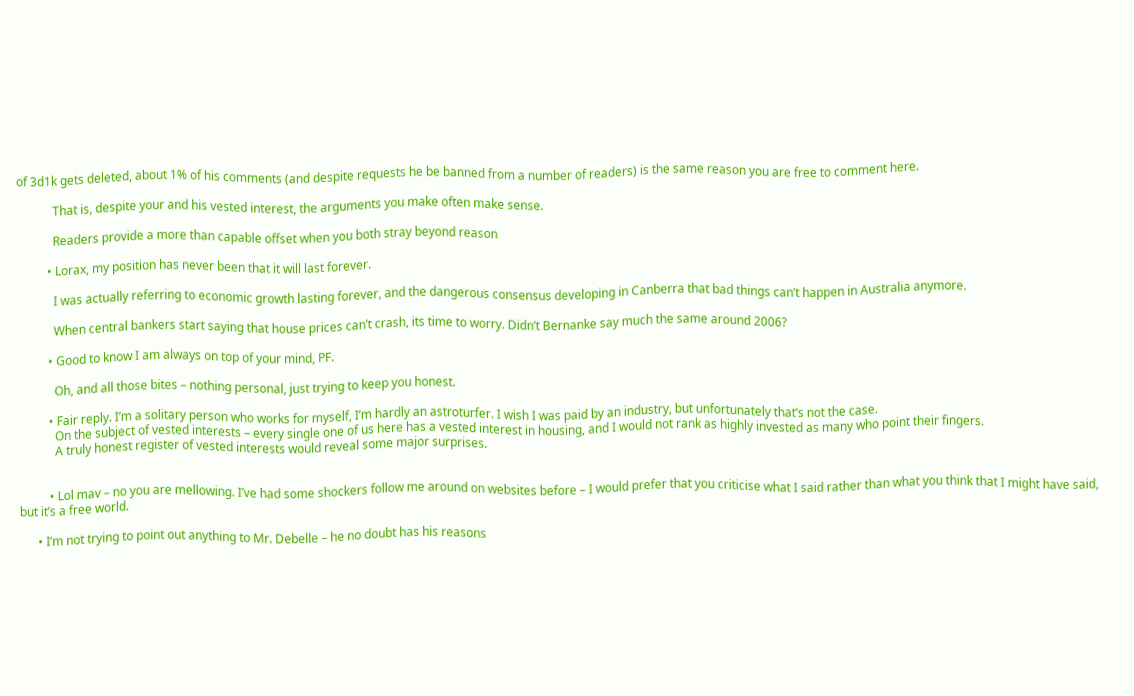of 3d1k gets deleted, about 1% of his comments (and despite requests he be banned from a number of readers) is the same reason you are free to comment here.

            That is, despite your and his vested interest, the arguments you make often make sense.

            Readers provide a more than capable offset when you both stray beyond reason

          • Lorax, my position has never been that it will last forever.

            I was actually referring to economic growth lasting forever, and the dangerous consensus developing in Canberra that bad things can’t happen in Australia anymore.

            When central bankers start saying that house prices can’t crash, its time to worry. Didn’t Bernanke say much the same around 2006?

          • Good to know I am always on top of your mind, PF.

            Oh, and all those bites – nothing personal, just trying to keep you honest.

          • Fair reply. I’m a solitary person who works for myself, I’m hardly an astroturfer. I wish I was paid by an industry, but unfortunately that’s not the case.
            On the subject of vested interests – every single one of us here has a vested interest in housing, and I would not rank as highly invested as many who point their fingers.
            A truly honest register of vested interests would reveal some major surprises.


          • Lol mav – no you are mellowing. I’ve had some shockers follow me around on websites before – I would prefer that you criticise what I said rather than what you think that I might have said, but it’s a free world.

      • I’m not trying to point out anything to Mr. Debelle – he no doubt has his reasons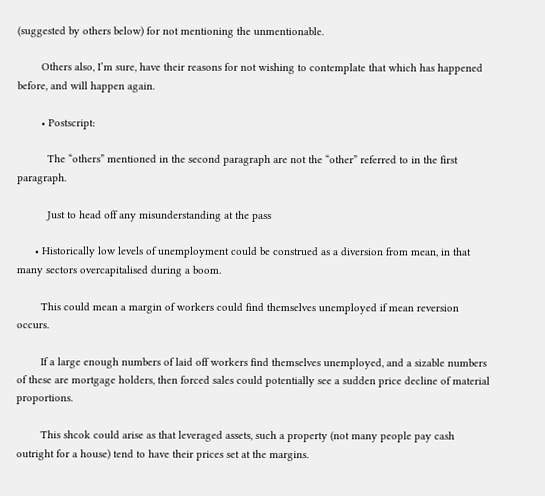(suggested by others below) for not mentioning the unmentionable.

        Others also, I’m sure, have their reasons for not wishing to contemplate that which has happened before, and will happen again.

        • Postscript:

          The “others” mentioned in the second paragraph are not the “other” referred to in the first paragraph.

          Just to head off any misunderstanding at the pass

      • Historically low levels of unemployment could be construed as a diversion from mean, in that many sectors overcapitalised during a boom.

        This could mean a margin of workers could find themselves unemployed if mean reversion occurs.

        If a large enough numbers of laid off workers find themselves unemployed, and a sizable numbers of these are mortgage holders, then forced sales could potentially see a sudden price decline of material proportions.

        This shcok could arise as that leveraged assets, such a property (not many people pay cash outright for a house) tend to have their prices set at the margins.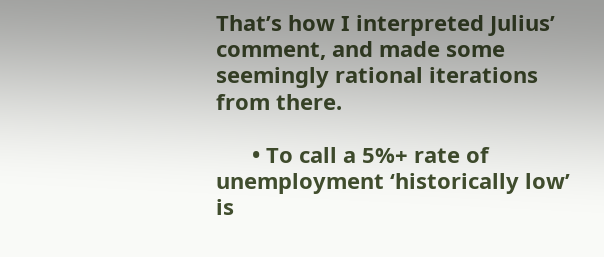That’s how I interpreted Julius’ comment, and made some seemingly rational iterations from there.

      • To call a 5%+ rate of unemployment ‘historically low’ is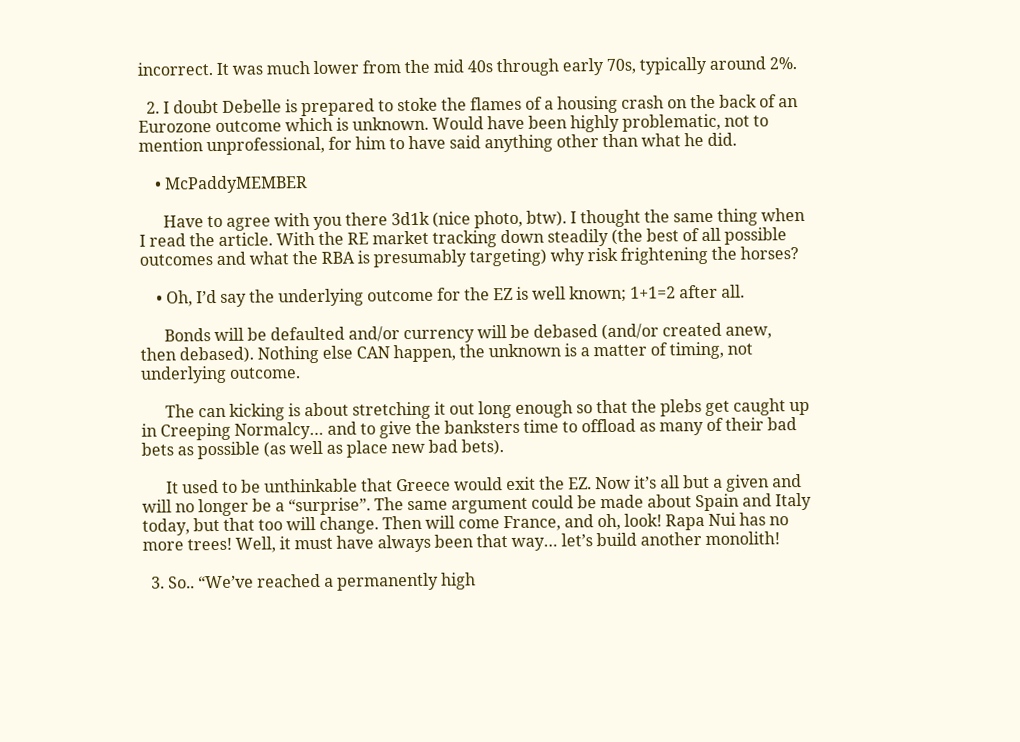incorrect. It was much lower from the mid 40s through early 70s, typically around 2%.

  2. I doubt Debelle is prepared to stoke the flames of a housing crash on the back of an Eurozone outcome which is unknown. Would have been highly problematic, not to mention unprofessional, for him to have said anything other than what he did.

    • McPaddyMEMBER

      Have to agree with you there 3d1k (nice photo, btw). I thought the same thing when I read the article. With the RE market tracking down steadily (the best of all possible outcomes and what the RBA is presumably targeting) why risk frightening the horses?

    • Oh, I’d say the underlying outcome for the EZ is well known; 1+1=2 after all.

      Bonds will be defaulted and/or currency will be debased (and/or created anew, then debased). Nothing else CAN happen, the unknown is a matter of timing, not underlying outcome.

      The can kicking is about stretching it out long enough so that the plebs get caught up in Creeping Normalcy… and to give the banksters time to offload as many of their bad bets as possible (as well as place new bad bets).

      It used to be unthinkable that Greece would exit the EZ. Now it’s all but a given and will no longer be a “surprise”. The same argument could be made about Spain and Italy today, but that too will change. Then will come France, and oh, look! Rapa Nui has no more trees! Well, it must have always been that way… let’s build another monolith!

  3. So.. “We’ve reached a permanently high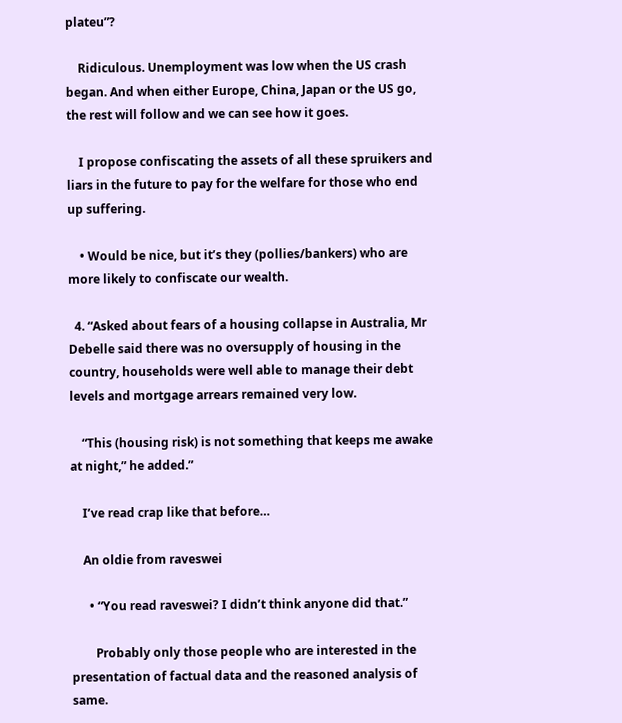plateu”?

    Ridiculous. Unemployment was low when the US crash began. And when either Europe, China, Japan or the US go, the rest will follow and we can see how it goes.

    I propose confiscating the assets of all these spruikers and liars in the future to pay for the welfare for those who end up suffering.

    • Would be nice, but it’s they (pollies/bankers) who are more likely to confiscate our wealth.

  4. “Asked about fears of a housing collapse in Australia, Mr Debelle said there was no oversupply of housing in the country, households were well able to manage their debt levels and mortgage arrears remained very low.

    “This (housing risk) is not something that keeps me awake at night,” he added.”

    I’ve read crap like that before…

    An oldie from raveswei

      • “You read raveswei? I didn’t think anyone did that.”

        Probably only those people who are interested in the presentation of factual data and the reasoned analysis of same.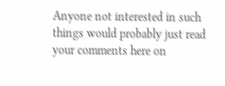Anyone not interested in such things would probably just read your comments here on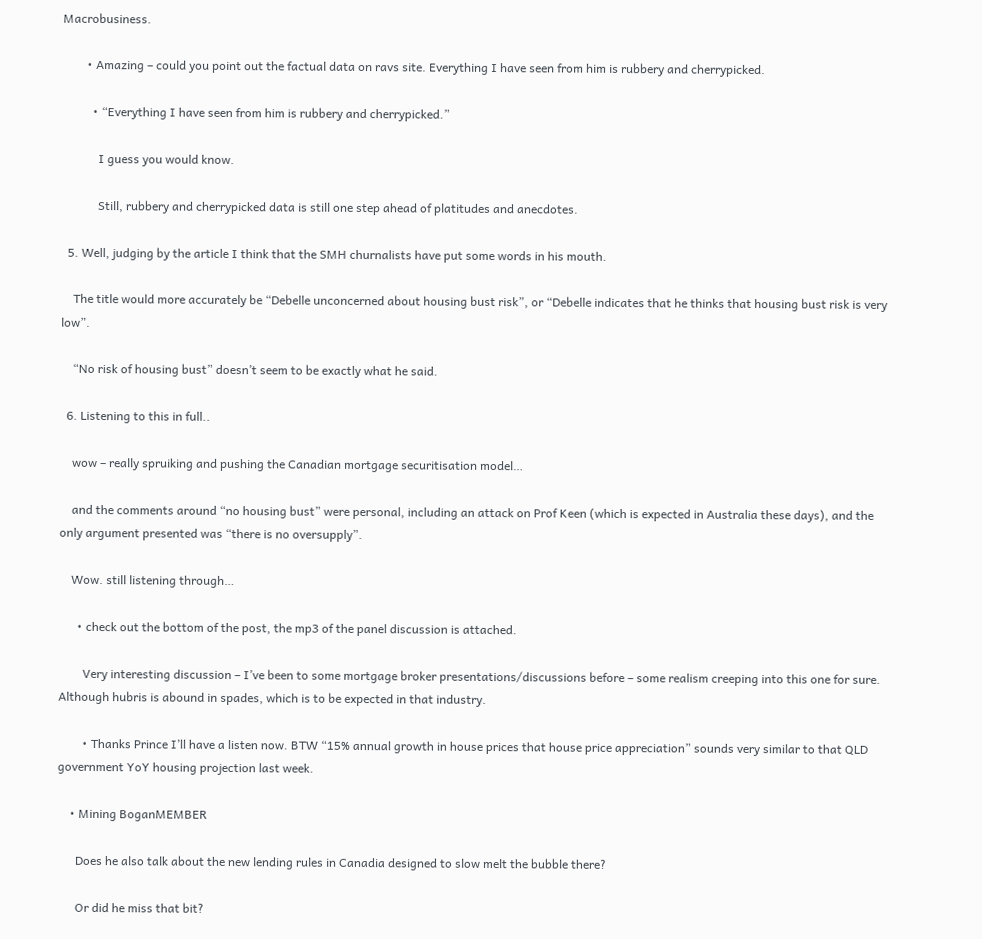Macrobusiness.

        • Amazing – could you point out the factual data on ravs site. Everything I have seen from him is rubbery and cherrypicked.

          • “Everything I have seen from him is rubbery and cherrypicked.”

            I guess you would know.

            Still, rubbery and cherrypicked data is still one step ahead of platitudes and anecdotes.

  5. Well, judging by the article I think that the SMH churnalists have put some words in his mouth.

    The title would more accurately be “Debelle unconcerned about housing bust risk”, or “Debelle indicates that he thinks that housing bust risk is very low”.

    “No risk of housing bust” doesn’t seem to be exactly what he said.

  6. Listening to this in full..

    wow – really spruiking and pushing the Canadian mortgage securitisation model…

    and the comments around “no housing bust” were personal, including an attack on Prof Keen (which is expected in Australia these days), and the only argument presented was “there is no oversupply”.

    Wow. still listening through…

      • check out the bottom of the post, the mp3 of the panel discussion is attached.

        Very interesting discussion – I’ve been to some mortgage broker presentations/discussions before – some realism creeping into this one for sure. Although hubris is abound in spades, which is to be expected in that industry.

        • Thanks Prince I’ll have a listen now. BTW “15% annual growth in house prices that house price appreciation” sounds very similar to that QLD government YoY housing projection last week.

    • Mining BoganMEMBER

      Does he also talk about the new lending rules in Canadia designed to slow melt the bubble there?

      Or did he miss that bit?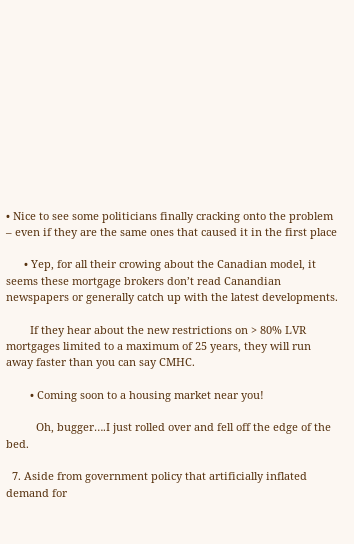• Nice to see some politicians finally cracking onto the problem – even if they are the same ones that caused it in the first place

      • Yep, for all their crowing about the Canadian model, it seems these mortgage brokers don’t read Canandian newspapers or generally catch up with the latest developments.

        If they hear about the new restrictions on > 80% LVR mortgages limited to a maximum of 25 years, they will run away faster than you can say CMHC.

        • Coming soon to a housing market near you!

          Oh, bugger….I just rolled over and fell off the edge of the bed.

  7. Aside from government policy that artificially inflated demand for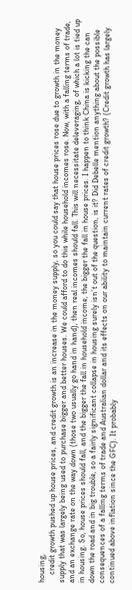housing,
    credit growth pushed up house prices, and credit growth is an increase in the money supply, so you could say that house prices rose due to growth in the money supply that was largely being used to purchase bigger and better houses. We could afford to do this while household incomes rose. Now, with a falling terms of trade, and an exchange rate on the way down (those two usually go hand in hand), then real incomes should fall. This will necessitate deleveraging, of which a lot is tied up in housing. So, house prices should fall, and the bigger the fall in household income, the bigger the fall in house prices. I happen to think China is kicking the can down the road and in big trouble, so a fairly significant collapse in housing surely isn’t out of the question, is it? Did Debelle mention anything about the possible consequences of a falling terms of trade and Australian dollar and its effects on our ability to maintain current rates of credit growth? (Credit growth has largely continued above inflation since the GFC). It probably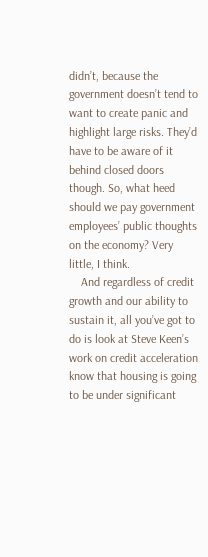didn’t, because the government doesn’t tend to want to create panic and highlight large risks. They’d have to be aware of it behind closed doors though. So, what heed should we pay government employees’ public thoughts on the economy? Very little, I think.
    And regardless of credit growth and our ability to sustain it, all you’ve got to do is look at Steve Keen’s work on credit acceleration know that housing is going to be under significant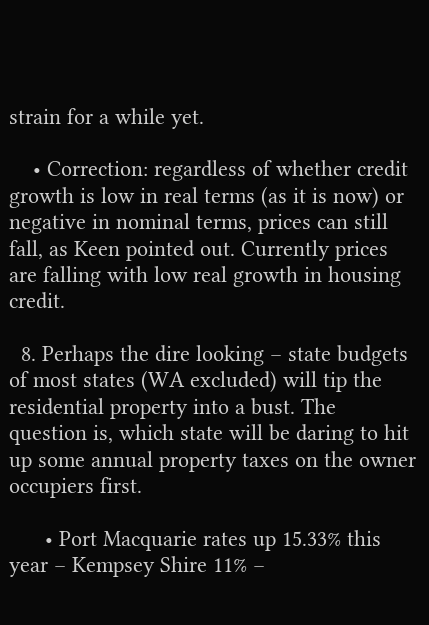strain for a while yet.

    • Correction: regardless of whether credit growth is low in real terms (as it is now) or negative in nominal terms, prices can still fall, as Keen pointed out. Currently prices are falling with low real growth in housing credit.

  8. Perhaps the dire looking – state budgets of most states (WA excluded) will tip the residential property into a bust. The question is, which state will be daring to hit up some annual property taxes on the owner occupiers first.

      • Port Macquarie rates up 15.33% this year – Kempsey Shire 11% –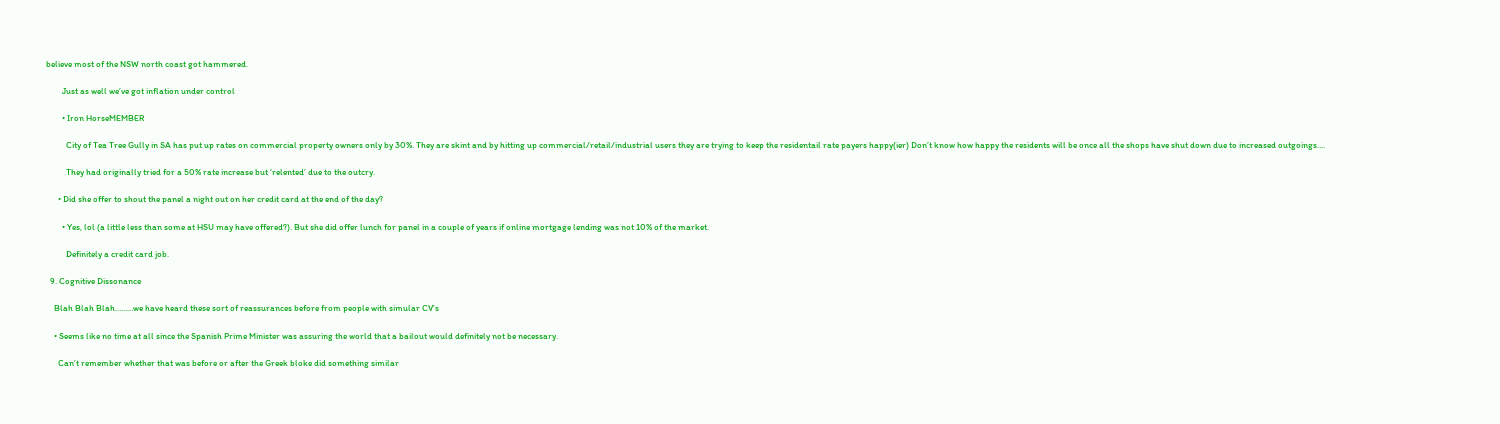believe most of the NSW north coast got hammered.

        Just as well we’ve got inflation under control

        • Iron HorseMEMBER

          City of Tea Tree Gully in SA has put up rates on commercial property owners only by 30%. They are skint and by hitting up commercial/retail/industrial users they are trying to keep the residentail rate payers happy(ier) Don’t know how happy the residents will be once all the shops have shut down due to increased outgoings….

          They had originally tried for a 50% rate increase but ‘relented’ due to the outcry.

      • Did she offer to shout the panel a night out on her credit card at the end of the day?

        • Yes, lol (a little less than some at HSU may have offered?). But she did offer lunch for panel in a couple of years if online mortgage lending was not 10% of the market.

          Definitely a credit card job.

  9. Cognitive Dissonance

    Blah Blah Blah………we have heard these sort of reassurances before from people with simular CV’s

    • Seems like no time at all since the Spanish Prime Minister was assuring the world that a bailout would definitely not be necessary.

      Can’t remember whether that was before or after the Greek bloke did something similar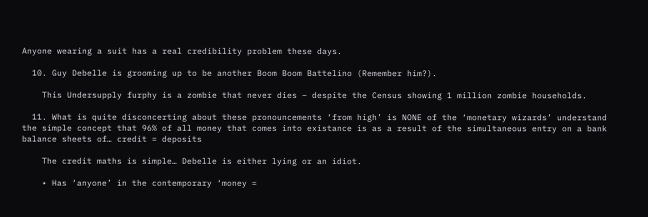Anyone wearing a suit has a real credibility problem these days.

  10. Guy Debelle is grooming up to be another Boom Boom Battelino (Remember him?).

    This Undersupply furphy is a zombie that never dies – despite the Census showing 1 million zombie households.

  11. What is quite disconcerting about these pronouncements ‘from high’ is NONE of the ‘monetary wizards’ understand the simple concept that 96% of all money that comes into existance is as a result of the simultaneous entry on a bank balance sheets of… credit = deposits

    The credit maths is simple… Debelle is either lying or an idiot.

    • Has ‘anyone’ in the contemporary ‘money =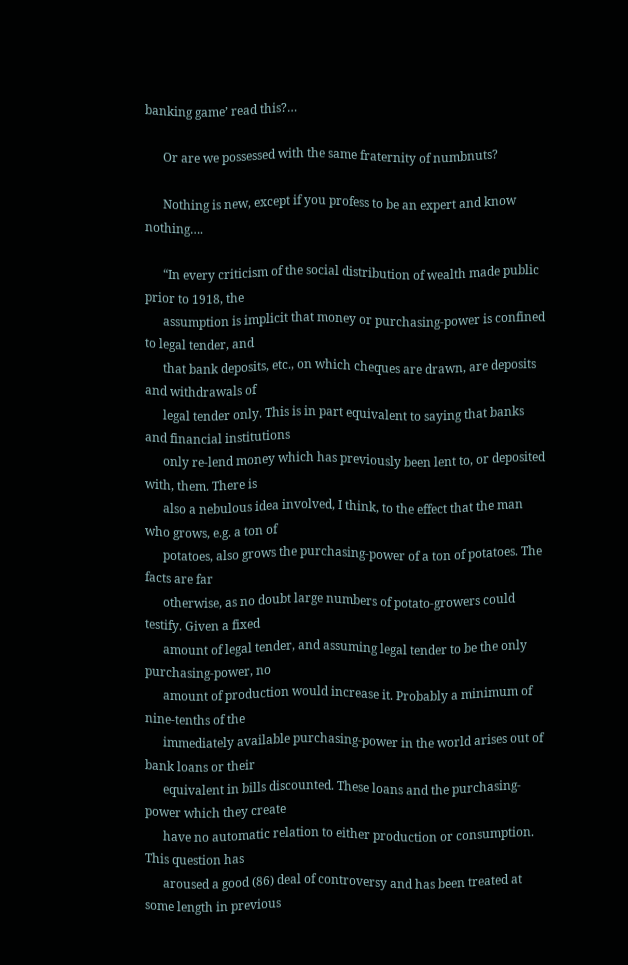banking game’ read this?…

      Or are we possessed with the same fraternity of numbnuts?

      Nothing is new, except if you profess to be an expert and know nothing….

      “In every criticism of the social distribution of wealth made public prior to 1918, the
      assumption is implicit that money or purchasing-power is confined to legal tender, and
      that bank deposits, etc., on which cheques are drawn, are deposits and withdrawals of
      legal tender only. This is in part equivalent to saying that banks and financial institutions
      only re-lend money which has previously been lent to, or deposited with, them. There is
      also a nebulous idea involved, I think, to the effect that the man who grows, e.g. a ton of
      potatoes, also grows the purchasing-power of a ton of potatoes. The facts are far
      otherwise, as no doubt large numbers of potato-growers could testify. Given a fixed
      amount of legal tender, and assuming legal tender to be the only purchasing-power, no
      amount of production would increase it. Probably a minimum of nine-tenths of the
      immediately available purchasing-power in the world arises out of bank loans or their
      equivalent in bills discounted. These loans and the purchasing-power which they create
      have no automatic relation to either production or consumption. This question has
      aroused a good (86) deal of controversy and has been treated at some length in previous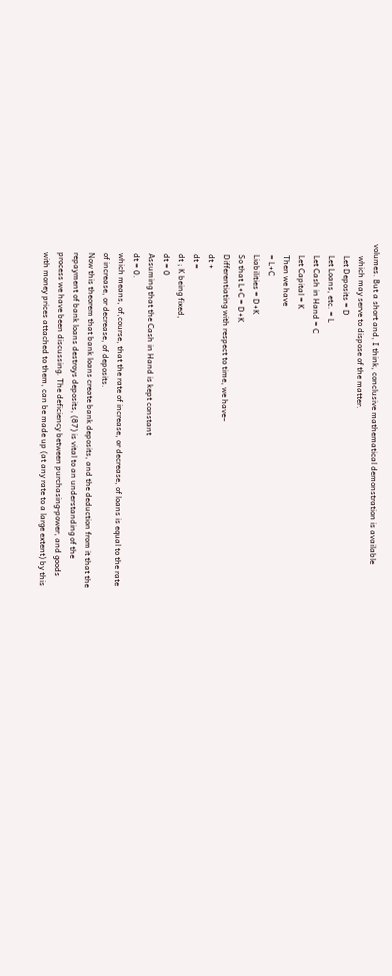volumes. But a short and, I think, conclusive mathematical demonstration is available
      which may serve to dispose of the matter.
      Let Deposits = D
      Let Loans, etc. = L
      Let Cash in Hand = C
      Let Capital = K
      Then we have
      = L+C
      Liabilities = D+K
      So that L+C = D+K
      Differentiating with respect to time, we have–
      dt +
      dt =
      dt ; K being fixed,
      dt = 0
      Assuming that the Cash in Hand is kept constant
      dt = 0.
      which means, of,course, that the rate of increase, or decrease, of loans is equal to the rate
      of increase, or decrease, of deposits.
      Now this theorem that bank loans create bank deposits, and the deduction from it that the
      repayment of bank loans destroys deposits, (87) is vital to an understanding of the
      process we have been discussing. The deficiency between purchasing-power, and goods
      with money prices attached to them, can be made up (at any rate to a large extent) by this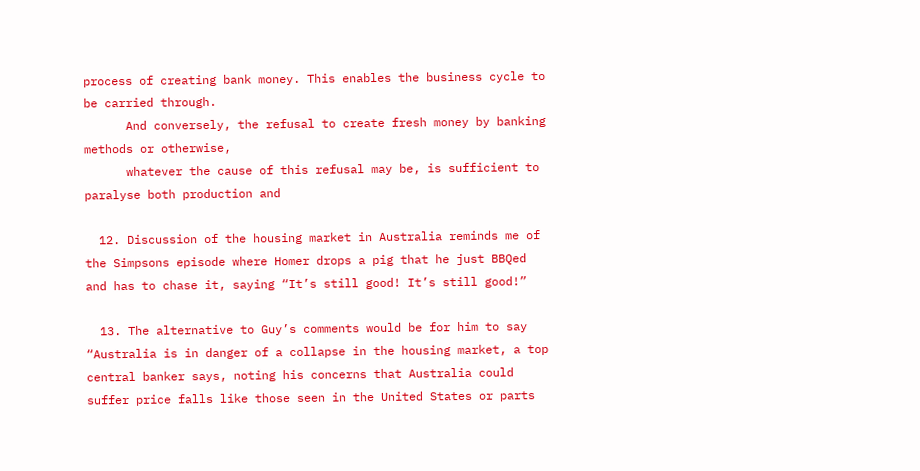process of creating bank money. This enables the business cycle to be carried through.
      And conversely, the refusal to create fresh money by banking methods or otherwise,
      whatever the cause of this refusal may be, is sufficient to paralyse both production and

  12. Discussion of the housing market in Australia reminds me of the Simpsons episode where Homer drops a pig that he just BBQed and has to chase it, saying “It’s still good! It’s still good!”

  13. The alternative to Guy’s comments would be for him to say “Australia is in danger of a collapse in the housing market, a top central banker says, noting his concerns that Australia could suffer price falls like those seen in the United States or parts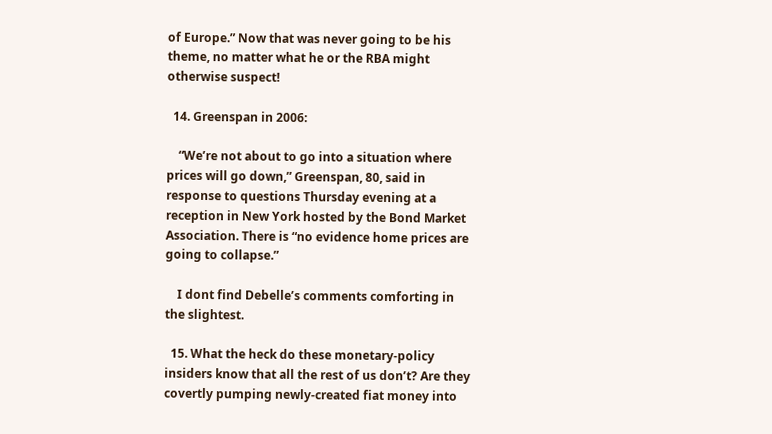of Europe.” Now that was never going to be his theme, no matter what he or the RBA might otherwise suspect!

  14. Greenspan in 2006:

    “We’re not about to go into a situation where prices will go down,” Greenspan, 80, said in response to questions Thursday evening at a reception in New York hosted by the Bond Market Association. There is “no evidence home prices are going to collapse.”

    I dont find Debelle’s comments comforting in the slightest.

  15. What the heck do these monetary-policy insiders know that all the rest of us don’t? Are they covertly pumping newly-created fiat money into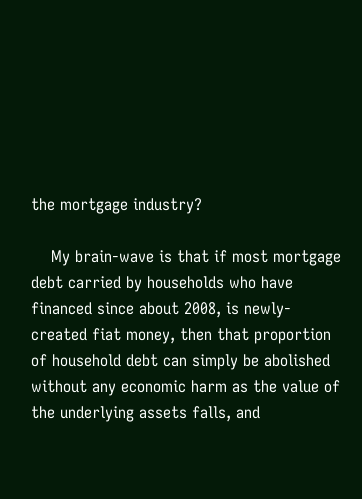the mortgage industry?

    My brain-wave is that if most mortgage debt carried by households who have financed since about 2008, is newly-created fiat money, then that proportion of household debt can simply be abolished without any economic harm as the value of the underlying assets falls, and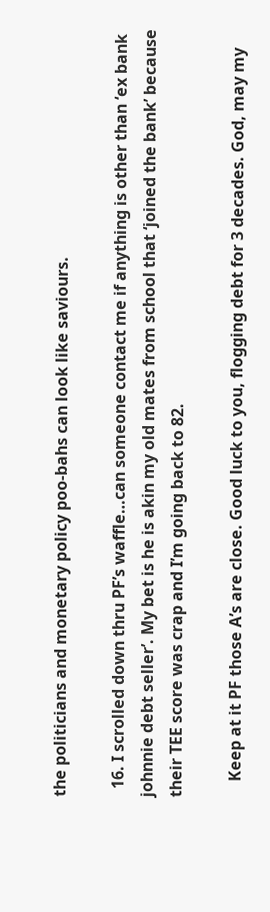the politicians and monetary policy poo-bahs can look like saviours.

  16. I scrolled down thru PF’s waffle…can someone contact me if anything is other than ‘ex bank johnnie debt seller’. My bet is he is akin my old mates from school that ‘joined the bank’ because their TEE score was crap and I’m going back to 82.

    Keep at it PF those A’s are close. Good luck to you, flogging debt for 3 decades. God, may my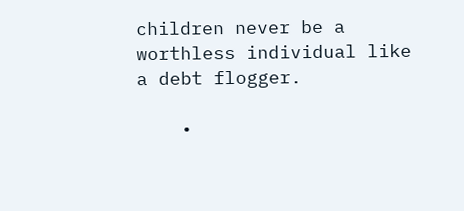children never be a worthless individual like a debt flogger.

    •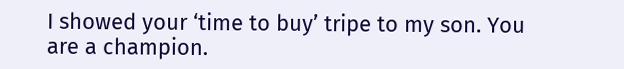I showed your ‘time to buy’ tripe to my son. You are a champion.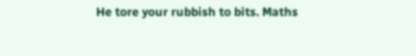He tore your rubbish to bits. Maths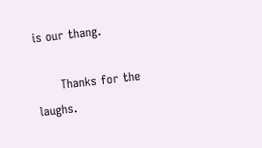is our thang.

      Thanks for the laughs.